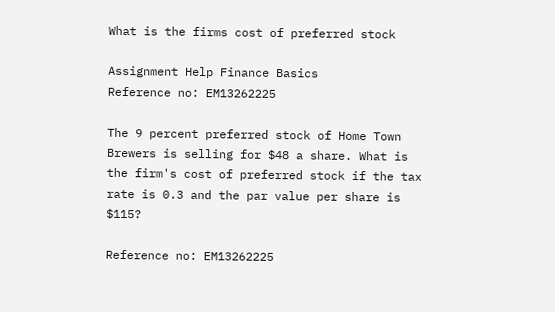What is the firms cost of preferred stock

Assignment Help Finance Basics
Reference no: EM13262225

The 9 percent preferred stock of Home Town Brewers is selling for $48 a share. What is the firm's cost of preferred stock if the tax rate is 0.3 and the par value per share is $115?

Reference no: EM13262225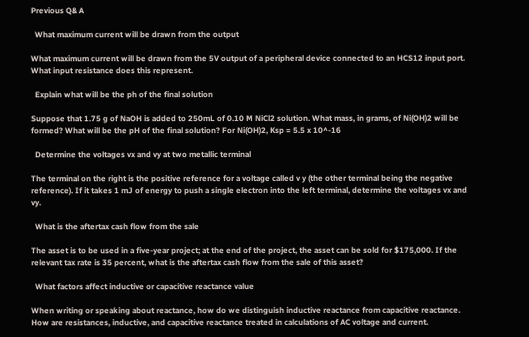Previous Q& A

  What maximum current will be drawn from the output

What maximum current will be drawn from the 5V output of a peripheral device connected to an HCS12 input port. What input resistance does this represent.

  Explain what will be the ph of the final solution

Suppose that 1.75 g of NaOH is added to 250mL of 0.10 M NiCl2 solution. What mass, in grams, of Ni(OH)2 will be formed? What will be the pH of the final solution? For Ni(OH)2, Ksp = 5.5 x 10^-16

  Determine the voltages vx and vy at two metallic terminal

The terminal on the right is the positive reference for a voltage called v y (the other terminal being the negative reference). If it takes 1 mJ of energy to push a single electron into the left terminal, determine the voltages vx and vy.

  What is the aftertax cash flow from the sale

The asset is to be used in a five-year project; at the end of the project, the asset can be sold for $175,000. If the relevant tax rate is 35 percent, what is the aftertax cash flow from the sale of this asset?

  What factors affect inductive or capacitive reactance value

When writing or speaking about reactance, how do we distinguish inductive reactance from capacitive reactance. How are resistances, inductive, and capacitive reactance treated in calculations of AC voltage and current.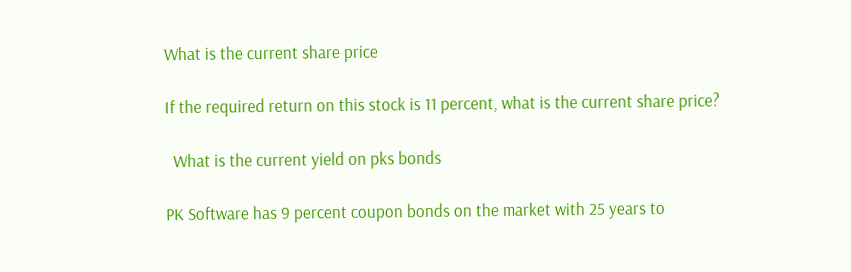What is the current share price

If the required return on this stock is 11 percent, what is the current share price?

  What is the current yield on pks bonds

PK Software has 9 percent coupon bonds on the market with 25 years to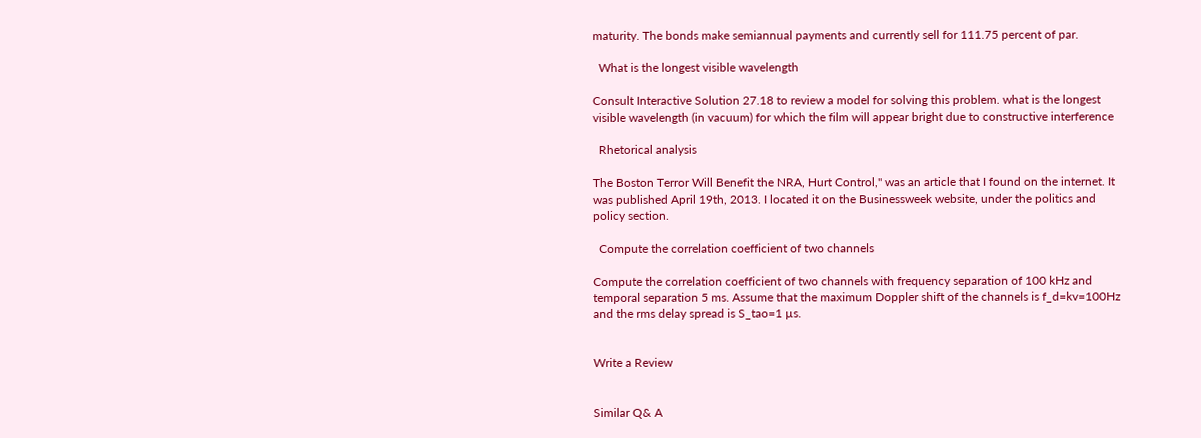maturity. The bonds make semiannual payments and currently sell for 111.75 percent of par.

  What is the longest visible wavelength

Consult Interactive Solution 27.18 to review a model for solving this problem. what is the longest visible wavelength (in vacuum) for which the film will appear bright due to constructive interference

  Rhetorical analysis

The Boston Terror Will Benefit the NRA, Hurt Control," was an article that I found on the internet. It was published April 19th, 2013. I located it on the Businessweek website, under the politics and policy section.

  Compute the correlation coefficient of two channels

Compute the correlation coefficient of two channels with frequency separation of 100 kHz and temporal separation 5 ms. Assume that the maximum Doppler shift of the channels is f_d=kv=100Hz and the rms delay spread is S_tao=1 µs.


Write a Review


Similar Q& A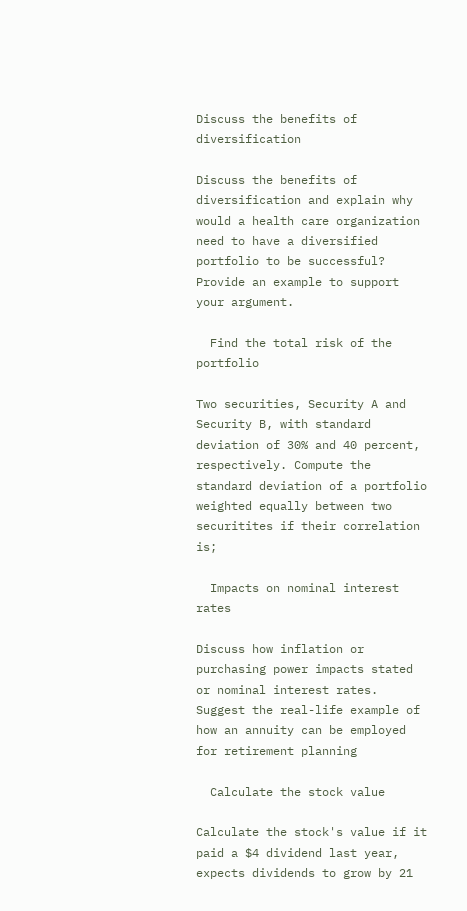Discuss the benefits of diversification

Discuss the benefits of diversification and explain why would a health care organization need to have a diversified portfolio to be successful? Provide an example to support your argument.

  Find the total risk of the portfolio

Two securities, Security A and Security B, with standard deviation of 30% and 40 percent, respectively. Compute the standard deviation of a portfolio weighted equally between two securitites if their correlation is;

  Impacts on nominal interest rates

Discuss how inflation or purchasing power impacts stated or nominal interest rates. Suggest the real-life example of how an annuity can be employed for retirement planning

  Calculate the stock value

Calculate the stock's value if it paid a $4 dividend last year, expects dividends to grow by 21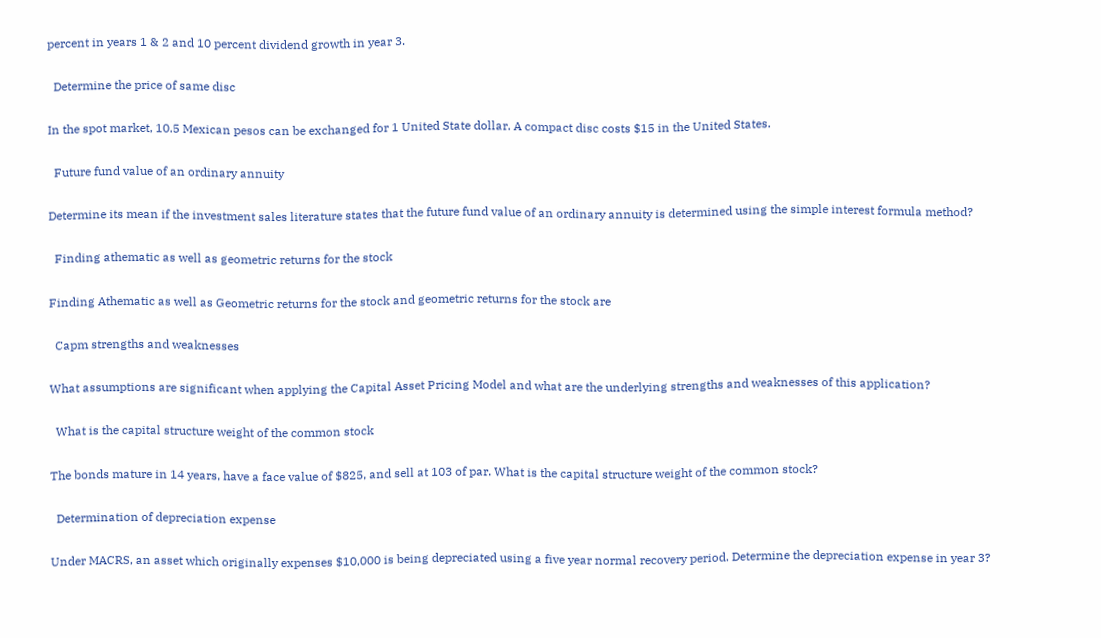percent in years 1 & 2 and 10 percent dividend growth in year 3.

  Determine the price of same disc

In the spot market, 10.5 Mexican pesos can be exchanged for 1 United State dollar. A compact disc costs $15 in the United States.

  Future fund value of an ordinary annuity

Determine its mean if the investment sales literature states that the future fund value of an ordinary annuity is determined using the simple interest formula method?

  Finding athematic as well as geometric returns for the stock

Finding Athematic as well as Geometric returns for the stock and geometric returns for the stock are

  Capm strengths and weaknesses

What assumptions are significant when applying the Capital Asset Pricing Model and what are the underlying strengths and weaknesses of this application?

  What is the capital structure weight of the common stock

The bonds mature in 14 years, have a face value of $825, and sell at 103 of par. What is the capital structure weight of the common stock?

  Determination of depreciation expense

Under MACRS, an asset which originally expenses $10,000 is being depreciated using a five year normal recovery period. Determine the depreciation expense in year 3?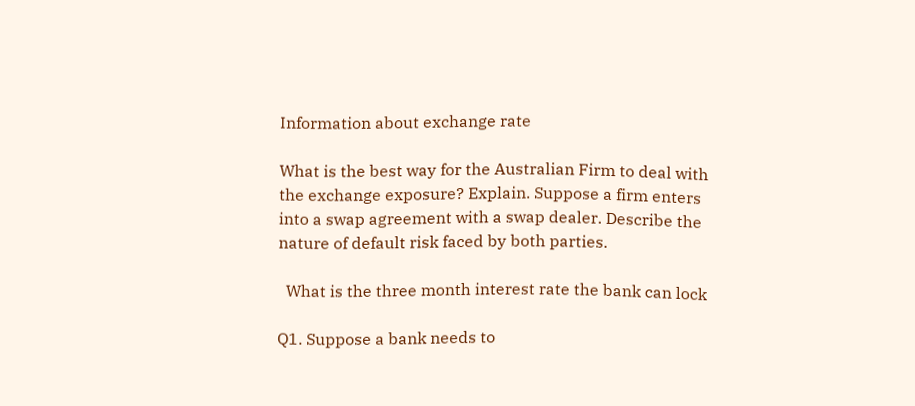Information about exchange rate

What is the best way for the Australian Firm to deal with the exchange exposure? Explain. Suppose a firm enters into a swap agreement with a swap dealer. Describe the nature of default risk faced by both parties.

  What is the three month interest rate the bank can lock

Q1. Suppose a bank needs to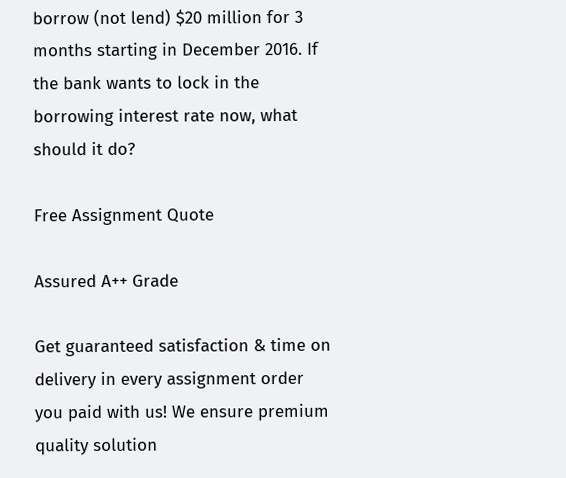borrow (not lend) $20 million for 3 months starting in December 2016. If the bank wants to lock in the borrowing interest rate now, what should it do?

Free Assignment Quote

Assured A++ Grade

Get guaranteed satisfaction & time on delivery in every assignment order you paid with us! We ensure premium quality solution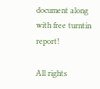document along with free turntin report!

All rights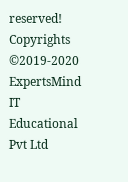reserved! Copyrights ©2019-2020 ExpertsMind IT Educational Pvt Ltd